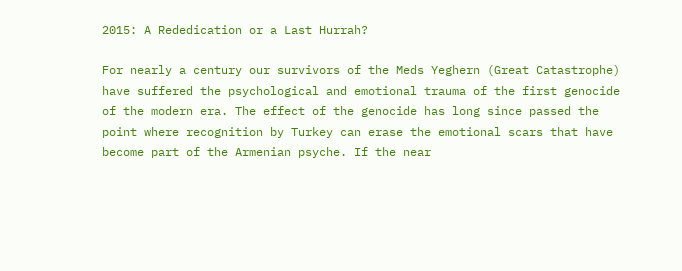2015: A Rededication or a Last Hurrah?

For nearly a century our survivors of the Meds Yeghern (Great Catastrophe) have suffered the psychological and emotional trauma of the first genocide of the modern era. The effect of the genocide has long since passed the point where recognition by Turkey can erase the emotional scars that have become part of the Armenian psyche. If the near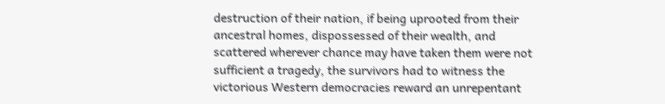destruction of their nation, if being uprooted from their ancestral homes, dispossessed of their wealth, and scattered wherever chance may have taken them were not sufficient a tragedy, the survivors had to witness the victorious Western democracies reward an unrepentant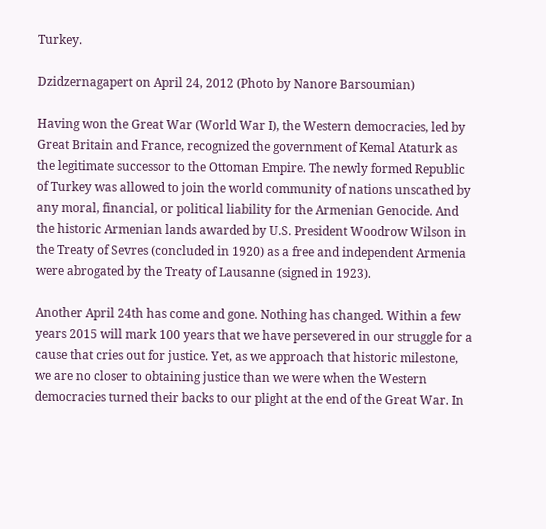Turkey.

Dzidzernagapert on April 24, 2012 (Photo by Nanore Barsoumian)

Having won the Great War (World War I), the Western democracies, led by Great Britain and France, recognized the government of Kemal Ataturk as the legitimate successor to the Ottoman Empire. The newly formed Republic of Turkey was allowed to join the world community of nations unscathed by any moral, financial, or political liability for the Armenian Genocide. And the historic Armenian lands awarded by U.S. President Woodrow Wilson in the Treaty of Sevres (concluded in 1920) as a free and independent Armenia were abrogated by the Treaty of Lausanne (signed in 1923).

Another April 24th has come and gone. Nothing has changed. Within a few years 2015 will mark 100 years that we have persevered in our struggle for a cause that cries out for justice. Yet, as we approach that historic milestone, we are no closer to obtaining justice than we were when the Western democracies turned their backs to our plight at the end of the Great War. In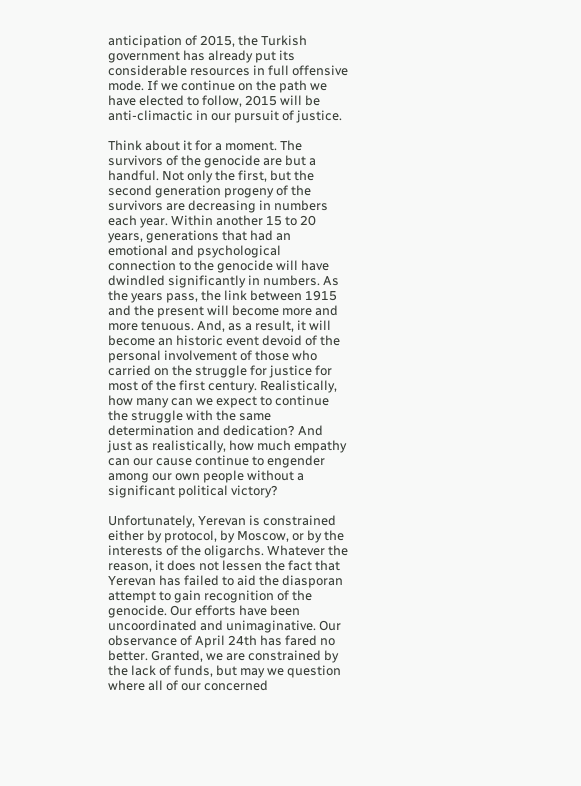anticipation of 2015, the Turkish government has already put its considerable resources in full offensive mode. If we continue on the path we have elected to follow, 2015 will be anti-climactic in our pursuit of justice.

Think about it for a moment. The survivors of the genocide are but a handful. Not only the first, but the second generation progeny of the survivors are decreasing in numbers each year. Within another 15 to 20 years, generations that had an emotional and psychological connection to the genocide will have dwindled significantly in numbers. As the years pass, the link between 1915 and the present will become more and more tenuous. And, as a result, it will become an historic event devoid of the personal involvement of those who carried on the struggle for justice for most of the first century. Realistically, how many can we expect to continue the struggle with the same determination and dedication? And just as realistically, how much empathy can our cause continue to engender among our own people without a significant political victory?

Unfortunately, Yerevan is constrained either by protocol, by Moscow, or by the interests of the oligarchs. Whatever the reason, it does not lessen the fact that Yerevan has failed to aid the diasporan attempt to gain recognition of the genocide. Our efforts have been uncoordinated and unimaginative. Our observance of April 24th has fared no better. Granted, we are constrained by the lack of funds, but may we question where all of our concerned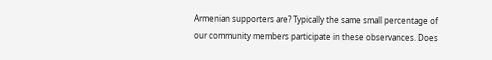Armenian supporters are? Typically the same small percentage of our community members participate in these observances. Does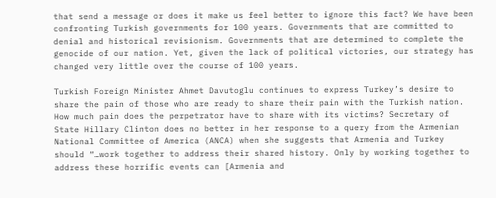that send a message or does it make us feel better to ignore this fact? We have been confronting Turkish governments for 100 years. Governments that are committed to denial and historical revisionism. Governments that are determined to complete the genocide of our nation. Yet, given the lack of political victories, our strategy has changed very little over the course of 100 years.

Turkish Foreign Minister Ahmet Davutoglu continues to express Turkey’s desire to share the pain of those who are ready to share their pain with the Turkish nation. How much pain does the perpetrator have to share with its victims? Secretary of State Hillary Clinton does no better in her response to a query from the Armenian National Committee of America (ANCA) when she suggests that Armenia and Turkey should “…work together to address their shared history. Only by working together to address these horrific events can [Armenia and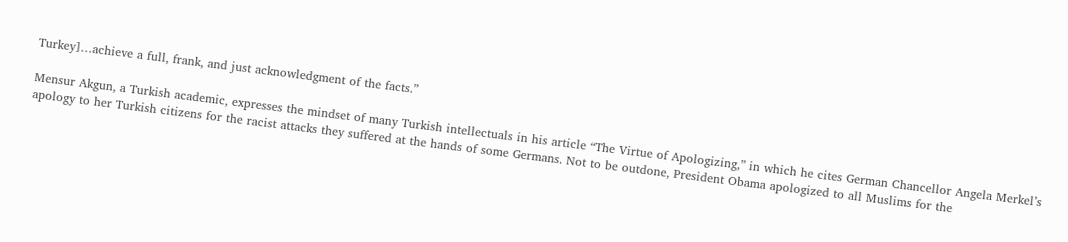Turkey]…achieve a full, frank, and just acknowledgment of the facts.”

Mensur Akgun, a Turkish academic, expresses the mindset of many Turkish intellectuals in his article “The Virtue of Apologizing,” in which he cites German Chancellor Angela Merkel’s apology to her Turkish citizens for the racist attacks they suffered at the hands of some Germans. Not to be outdone, President Obama apologized to all Muslims for the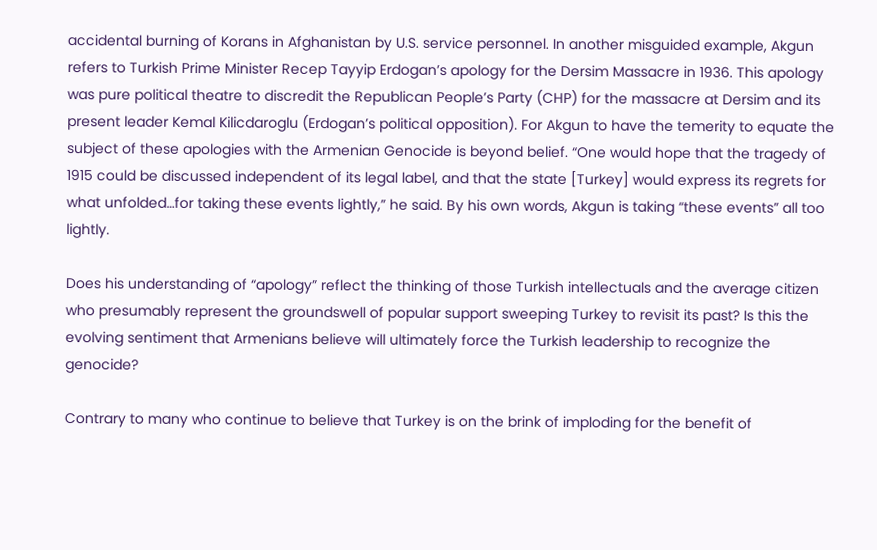accidental burning of Korans in Afghanistan by U.S. service personnel. In another misguided example, Akgun refers to Turkish Prime Minister Recep Tayyip Erdogan’s apology for the Dersim Massacre in 1936. This apology was pure political theatre to discredit the Republican People’s Party (CHP) for the massacre at Dersim and its present leader Kemal Kilicdaroglu (Erdogan’s political opposition). For Akgun to have the temerity to equate the subject of these apologies with the Armenian Genocide is beyond belief. “One would hope that the tragedy of 1915 could be discussed independent of its legal label, and that the state [Turkey] would express its regrets for what unfolded…for taking these events lightly,” he said. By his own words, Akgun is taking “these events” all too lightly.

Does his understanding of “apology” reflect the thinking of those Turkish intellectuals and the average citizen who presumably represent the groundswell of popular support sweeping Turkey to revisit its past? Is this the evolving sentiment that Armenians believe will ultimately force the Turkish leadership to recognize the genocide?

Contrary to many who continue to believe that Turkey is on the brink of imploding for the benefit of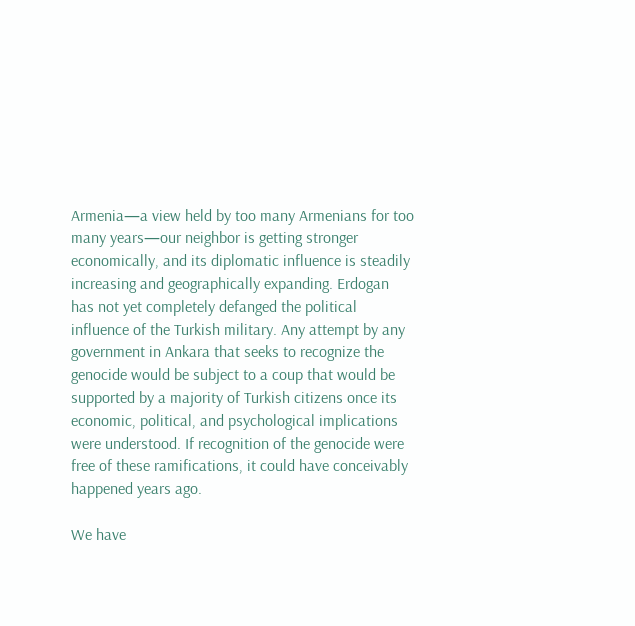Armenia—a view held by too many Armenians for too many years—our neighbor is getting stronger economically, and its diplomatic influence is steadily increasing and geographically expanding. Erdogan has not yet completely defanged the political influence of the Turkish military. Any attempt by any government in Ankara that seeks to recognize the genocide would be subject to a coup that would be supported by a majority of Turkish citizens once its economic, political, and psychological implications were understood. If recognition of the genocide were free of these ramifications, it could have conceivably happened years ago.

We have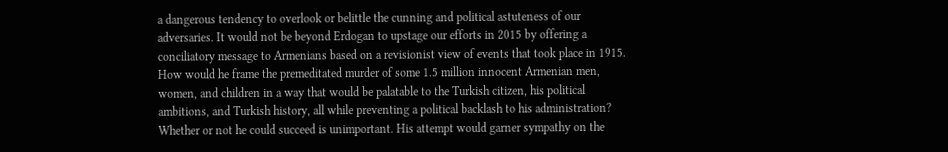a dangerous tendency to overlook or belittle the cunning and political astuteness of our adversaries. It would not be beyond Erdogan to upstage our efforts in 2015 by offering a conciliatory message to Armenians based on a revisionist view of events that took place in 1915. How would he frame the premeditated murder of some 1.5 million innocent Armenian men, women, and children in a way that would be palatable to the Turkish citizen, his political ambitions, and Turkish history, all while preventing a political backlash to his administration? Whether or not he could succeed is unimportant. His attempt would garner sympathy on the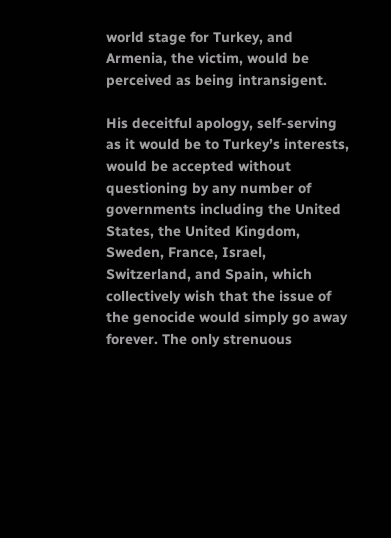world stage for Turkey, and Armenia, the victim, would be perceived as being intransigent.

His deceitful apology, self-serving as it would be to Turkey’s interests, would be accepted without questioning by any number of governments including the United States, the United Kingdom, Sweden, France, Israel, Switzerland, and Spain, which collectively wish that the issue of the genocide would simply go away forever. The only strenuous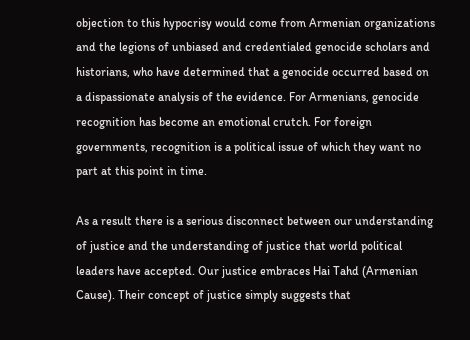objection to this hypocrisy would come from Armenian organizations and the legions of unbiased and credentialed genocide scholars and historians, who have determined that a genocide occurred based on a dispassionate analysis of the evidence. For Armenians, genocide recognition has become an emotional crutch. For foreign governments, recognition is a political issue of which they want no part at this point in time.

As a result there is a serious disconnect between our understanding of justice and the understanding of justice that world political leaders have accepted. Our justice embraces Hai Tahd (Armenian Cause). Their concept of justice simply suggests that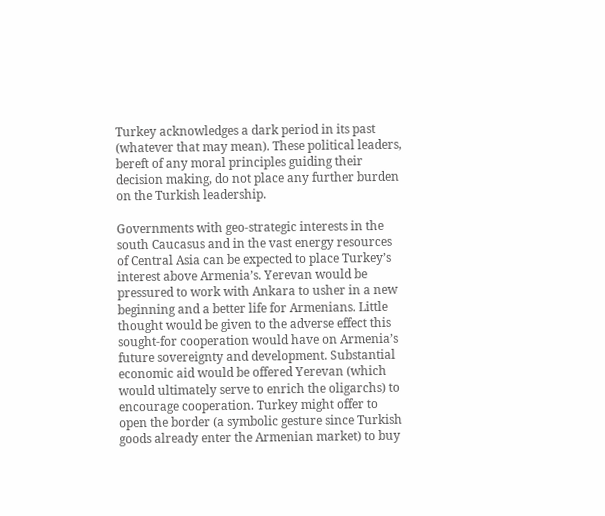Turkey acknowledges a dark period in its past (whatever that may mean). These political leaders, bereft of any moral principles guiding their decision making, do not place any further burden on the Turkish leadership.

Governments with geo-strategic interests in the south Caucasus and in the vast energy resources of Central Asia can be expected to place Turkey’s interest above Armenia’s. Yerevan would be pressured to work with Ankara to usher in a new beginning and a better life for Armenians. Little thought would be given to the adverse effect this sought-for cooperation would have on Armenia’s future sovereignty and development. Substantial economic aid would be offered Yerevan (which would ultimately serve to enrich the oligarchs) to encourage cooperation. Turkey might offer to open the border (a symbolic gesture since Turkish goods already enter the Armenian market) to buy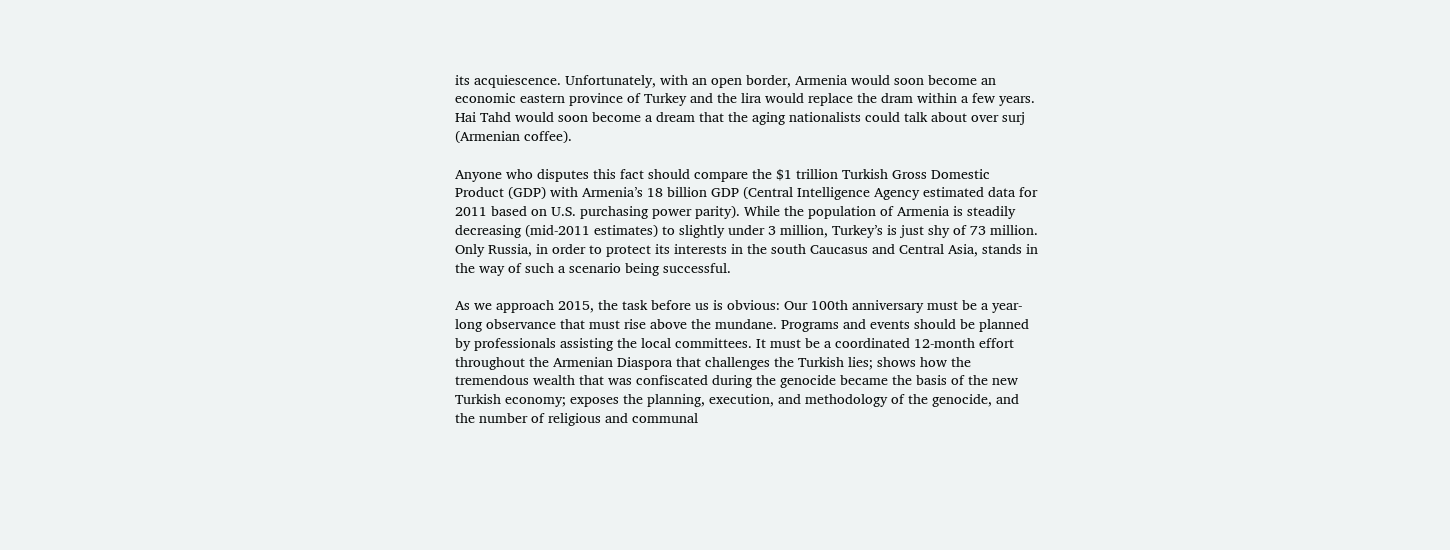its acquiescence. Unfortunately, with an open border, Armenia would soon become an economic eastern province of Turkey and the lira would replace the dram within a few years. Hai Tahd would soon become a dream that the aging nationalists could talk about over surj (Armenian coffee).

Anyone who disputes this fact should compare the $1 trillion Turkish Gross Domestic Product (GDP) with Armenia’s 18 billion GDP (Central Intelligence Agency estimated data for 2011 based on U.S. purchasing power parity). While the population of Armenia is steadily decreasing (mid-2011 estimates) to slightly under 3 million, Turkey’s is just shy of 73 million. Only Russia, in order to protect its interests in the south Caucasus and Central Asia, stands in the way of such a scenario being successful.

As we approach 2015, the task before us is obvious: Our 100th anniversary must be a year-long observance that must rise above the mundane. Programs and events should be planned by professionals assisting the local committees. It must be a coordinated 12-month effort throughout the Armenian Diaspora that challenges the Turkish lies; shows how the tremendous wealth that was confiscated during the genocide became the basis of the new Turkish economy; exposes the planning, execution, and methodology of the genocide, and the number of religious and communal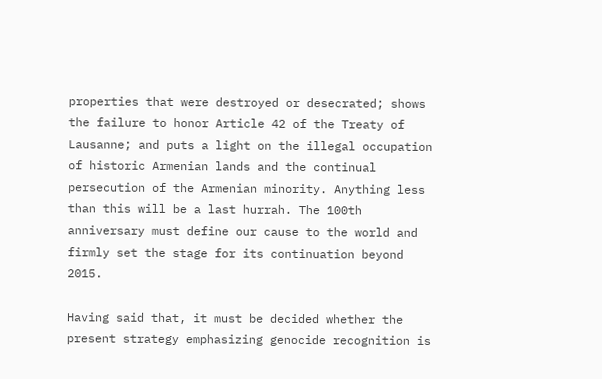properties that were destroyed or desecrated; shows the failure to honor Article 42 of the Treaty of Lausanne; and puts a light on the illegal occupation of historic Armenian lands and the continual persecution of the Armenian minority. Anything less than this will be a last hurrah. The 100th anniversary must define our cause to the world and firmly set the stage for its continuation beyond 2015.

Having said that, it must be decided whether the present strategy emphasizing genocide recognition is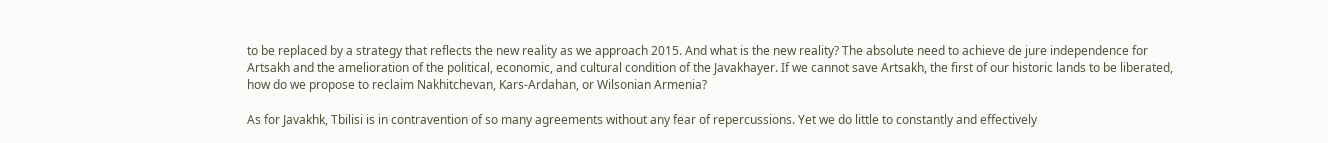to be replaced by a strategy that reflects the new reality as we approach 2015. And what is the new reality? The absolute need to achieve de jure independence for Artsakh and the amelioration of the political, economic, and cultural condition of the Javakhayer. If we cannot save Artsakh, the first of our historic lands to be liberated, how do we propose to reclaim Nakhitchevan, Kars-Ardahan, or Wilsonian Armenia?

As for Javakhk, Tbilisi is in contravention of so many agreements without any fear of repercussions. Yet we do little to constantly and effectively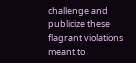challenge and publicize these flagrant violations meant to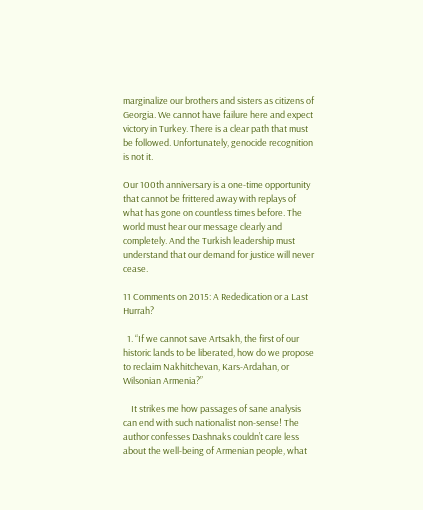marginalize our brothers and sisters as citizens of Georgia. We cannot have failure here and expect victory in Turkey. There is a clear path that must be followed. Unfortunately, genocide recognition is not it.

Our 100th anniversary is a one-time opportunity that cannot be frittered away with replays of what has gone on countless times before. The world must hear our message clearly and completely. And the Turkish leadership must understand that our demand for justice will never cease.

11 Comments on 2015: A Rededication or a Last Hurrah?

  1. “If we cannot save Artsakh, the first of our historic lands to be liberated, how do we propose to reclaim Nakhitchevan, Kars-Ardahan, or Wilsonian Armenia?”

    It strikes me how passages of sane analysis can end with such nationalist non-sense! The author confesses Dashnaks couldn’t care less about the well-being of Armenian people, what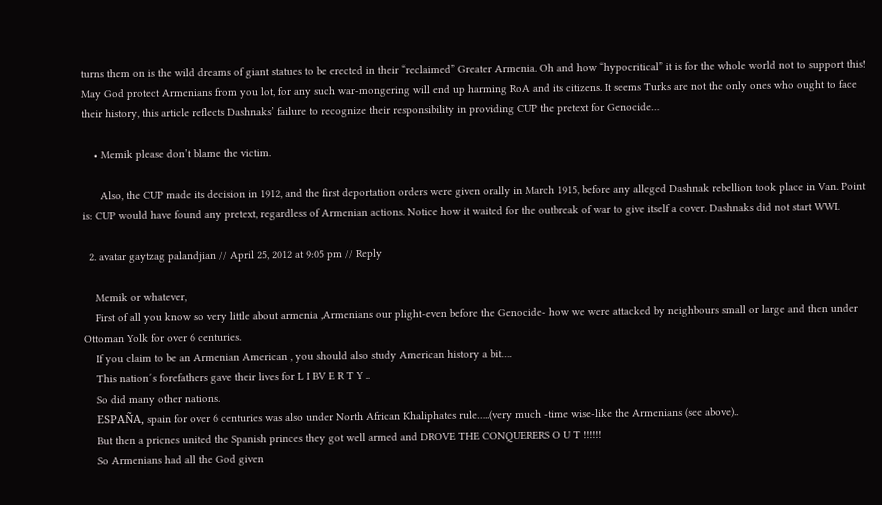turns them on is the wild dreams of giant statues to be erected in their “reclaimed” Greater Armenia. Oh and how “hypocritical” it is for the whole world not to support this! May God protect Armenians from you lot, for any such war-mongering will end up harming RoA and its citizens. It seems Turks are not the only ones who ought to face their history, this article reflects Dashnaks’ failure to recognize their responsibility in providing CUP the pretext for Genocide…

    • Memik please don’t blame the victim.

      Also, the CUP made its decision in 1912, and the first deportation orders were given orally in March 1915, before any alleged Dashnak rebellion took place in Van. Point is: CUP would have found any pretext, regardless of Armenian actions. Notice how it waited for the outbreak of war to give itself a cover. Dashnaks did not start WWI.

  2. avatar gaytzag palandjian // April 25, 2012 at 9:05 pm // Reply

    Memik or whatever,
    First of all you know so very little about armenia ,Armenians our plight-even before the Genocide- how we were attacked by neighbours small or large and then under Ottoman Yolk for over 6 centuries.
    If you claim to be an Armenian American , you should also study American history a bit….
    This nation´s forefathers gave their lives for L I BV E R T Y ..
    So did many other nations.
    ESPAÑA, spain for over 6 centuries was also under North African Khaliphates rule…..(very much -time wise-like the Armenians (see above)..
    But then a pricnes united the Spanish princes they got well armed and DROVE THE CONQUERERS O U T !!!!!!
    So Armenians had all the God given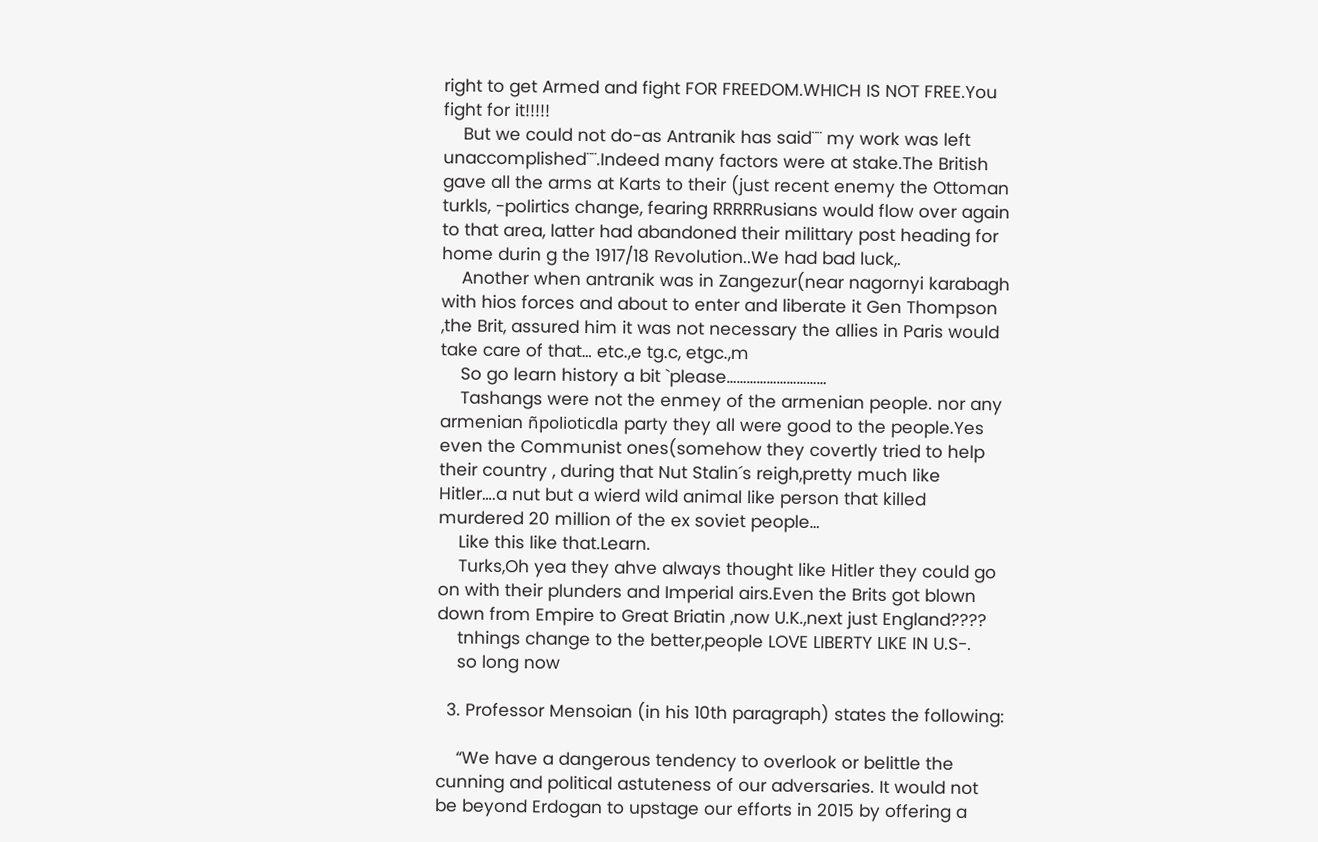right to get Armed and fight FOR FREEDOM.WHICH IS NOT FREE.You fight for it!!!!!
    But we could not do-as Antranik has said¨¨ my work was left unaccomplished¨¨.Indeed many factors were at stake.The British gave all the arms at Karts to their (just recent enemy the Ottoman turkls, -polirtics change, fearing RRRRRusians would flow over again to that area, latter had abandoned their milittary post heading for home durin g the 1917/18 Revolution..We had bad luck,.
    Another when antranik was in Zangezur(near nagornyi karabagh with hios forces and about to enter and liberate it Gen Thompson ,the Brit, assured him it was not necessary the allies in Paris would take care of that… etc.,e tg.c, etgc.,m
    So go learn history a bit `please…………………………
    Tashangs were not the enmey of the armenian people. nor any armenian ñpolioticdla party they all were good to the people.Yes even the Communist ones(somehow they covertly tried to help their country , during that Nut Stalin´s reigh,pretty much like Hitler….a nut but a wierd wild animal like person that killed murdered 20 million of the ex soviet people…
    Like this like that.Learn.
    Turks,Oh yea they ahve always thought like Hitler they could go on with their plunders and Imperial airs.Even the Brits got blown down from Empire to Great Briatin ,now U.K.,next just England????
    tnhings change to the better,people LOVE LIBERTY LIKE IN U.S-.
    so long now

  3. Professor Mensoian (in his 10th paragraph) states the following:

    “We have a dangerous tendency to overlook or belittle the cunning and political astuteness of our adversaries. It would not be beyond Erdogan to upstage our efforts in 2015 by offering a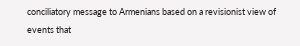conciliatory message to Armenians based on a revisionist view of events that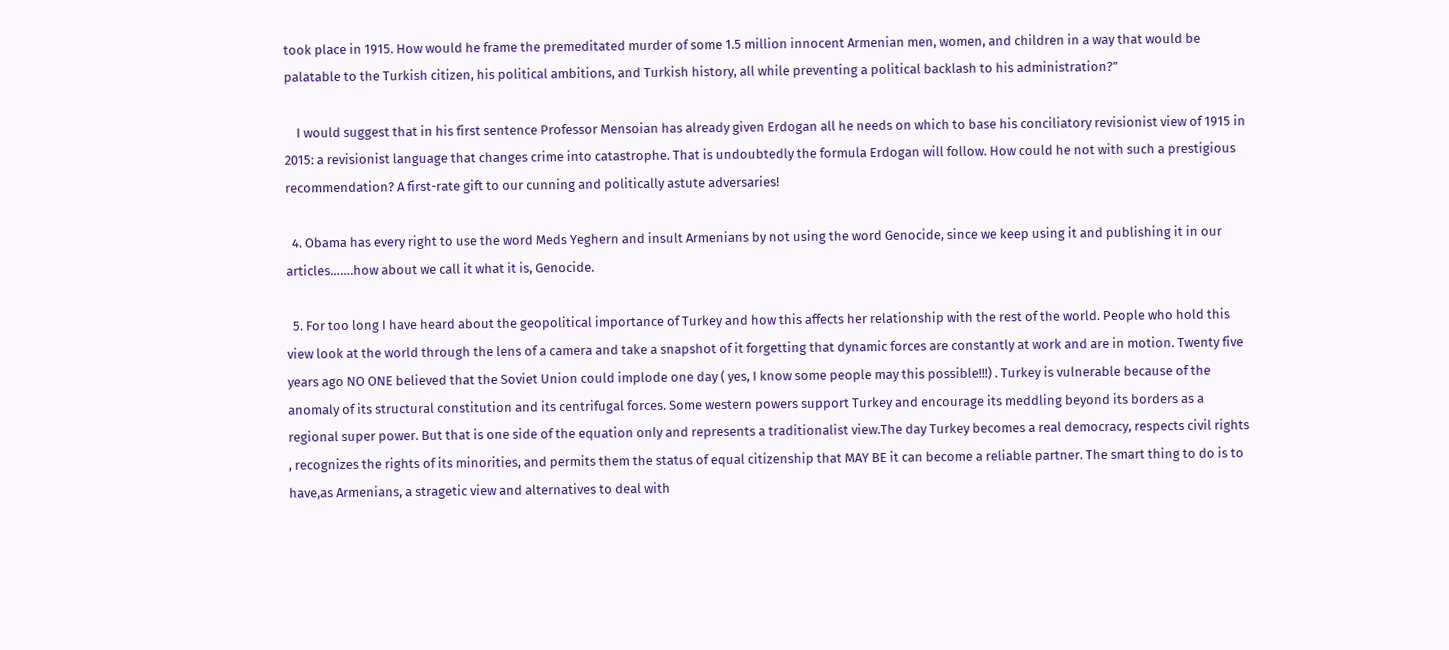took place in 1915. How would he frame the premeditated murder of some 1.5 million innocent Armenian men, women, and children in a way that would be palatable to the Turkish citizen, his political ambitions, and Turkish history, all while preventing a political backlash to his administration?”

    I would suggest that in his first sentence Professor Mensoian has already given Erdogan all he needs on which to base his conciliatory revisionist view of 1915 in 2015: a revisionist language that changes crime into catastrophe. That is undoubtedly the formula Erdogan will follow. How could he not with such a prestigious recommendation? A first-rate gift to our cunning and politically astute adversaries!

  4. Obama has every right to use the word Meds Yeghern and insult Armenians by not using the word Genocide, since we keep using it and publishing it in our articles…….how about we call it what it is, Genocide.

  5. For too long I have heard about the geopolitical importance of Turkey and how this affects her relationship with the rest of the world. People who hold this view look at the world through the lens of a camera and take a snapshot of it forgetting that dynamic forces are constantly at work and are in motion. Twenty five years ago NO ONE believed that the Soviet Union could implode one day ( yes, I know some people may this possible!!!) . Turkey is vulnerable because of the anomaly of its structural constitution and its centrifugal forces. Some western powers support Turkey and encourage its meddling beyond its borders as a regional super power. But that is one side of the equation only and represents a traditionalist view.The day Turkey becomes a real democracy, respects civil rights , recognizes the rights of its minorities, and permits them the status of equal citizenship that MAY BE it can become a reliable partner. The smart thing to do is to have,as Armenians, a stragetic view and alternatives to deal with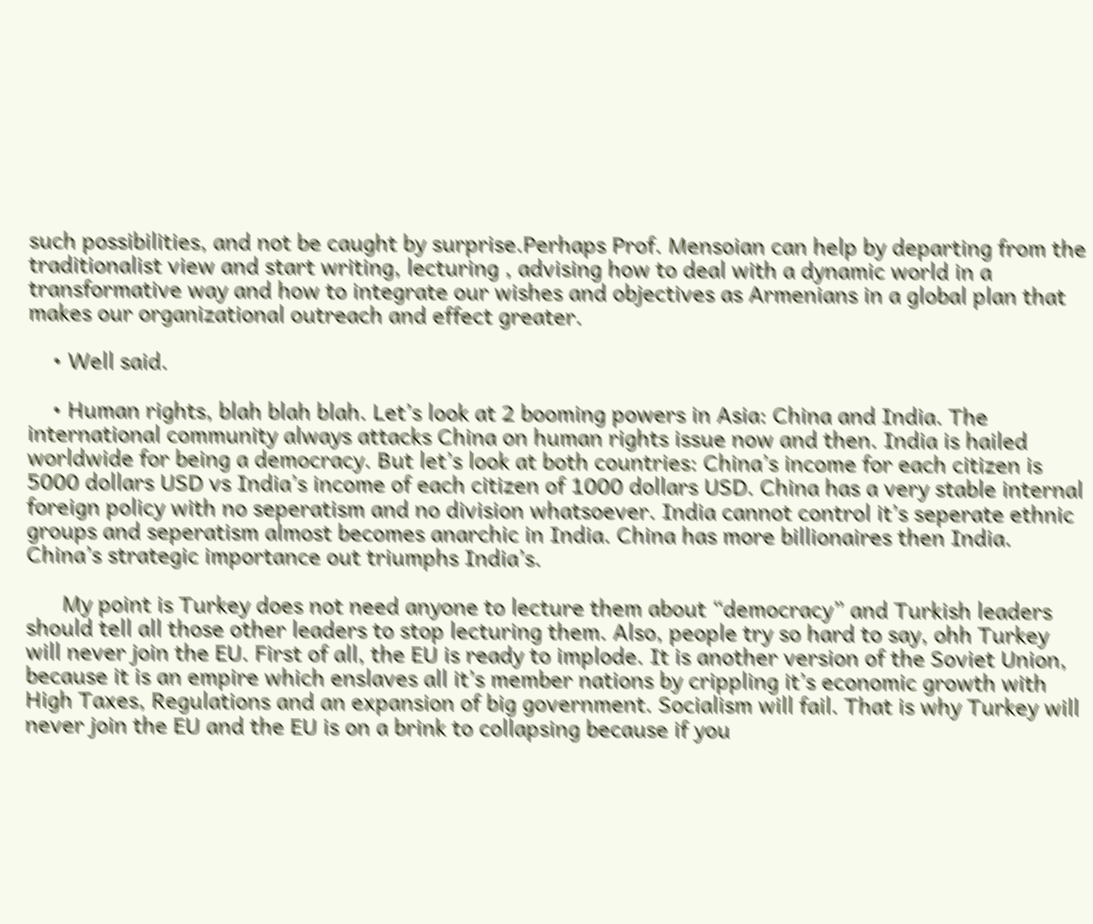such possibilities, and not be caught by surprise.Perhaps Prof. Mensoian can help by departing from the traditionalist view and start writing, lecturing , advising how to deal with a dynamic world in a transformative way and how to integrate our wishes and objectives as Armenians in a global plan that makes our organizational outreach and effect greater.

    • Well said.

    • Human rights, blah blah blah. Let’s look at 2 booming powers in Asia: China and India. The international community always attacks China on human rights issue now and then. India is hailed worldwide for being a democracy. But let’s look at both countries: China’s income for each citizen is 5000 dollars USD vs India’s income of each citizen of 1000 dollars USD. China has a very stable internal foreign policy with no seperatism and no division whatsoever. India cannot control it’s seperate ethnic groups and seperatism almost becomes anarchic in India. China has more billionaires then India. China’s strategic importance out triumphs India’s.

      My point is Turkey does not need anyone to lecture them about “democracy” and Turkish leaders should tell all those other leaders to stop lecturing them. Also, people try so hard to say, ohh Turkey will never join the EU. First of all, the EU is ready to implode. It is another version of the Soviet Union, because it is an empire which enslaves all it’s member nations by crippling it’s economic growth with High Taxes, Regulations and an expansion of big government. Socialism will fail. That is why Turkey will never join the EU and the EU is on a brink to collapsing because if you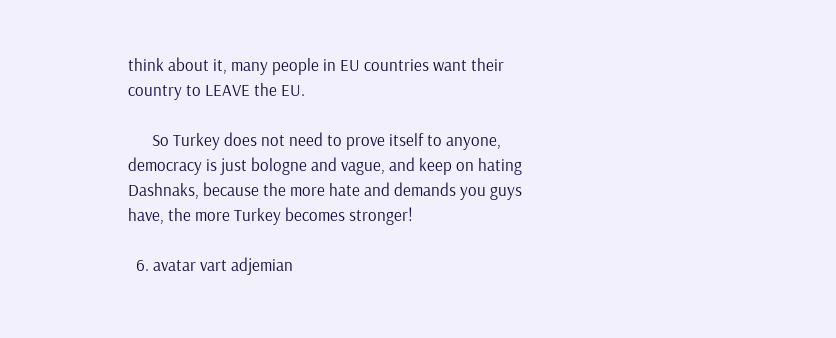think about it, many people in EU countries want their country to LEAVE the EU.

      So Turkey does not need to prove itself to anyone, democracy is just bologne and vague, and keep on hating Dashnaks, because the more hate and demands you guys have, the more Turkey becomes stronger!

  6. avatar vart adjemian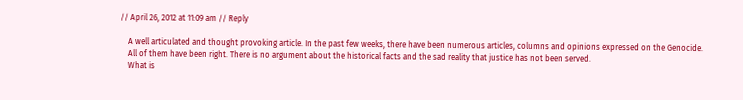// April 26, 2012 at 11:09 am // Reply

    A well articulated and thought provoking article. In the past few weeks, there have been numerous articles, columns and opinions expressed on the Genocide.
    All of them have been right. There is no argument about the historical facts and the sad reality that justice has not been served.
    What is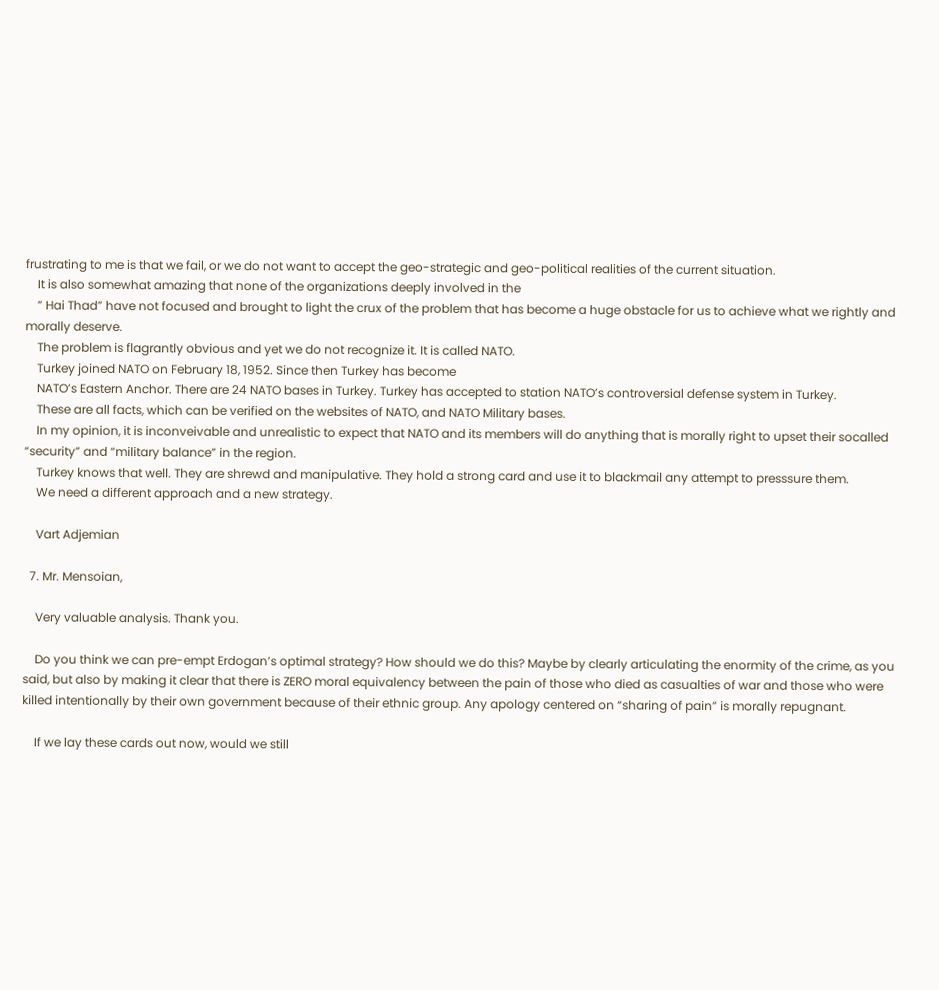frustrating to me is that we fail, or we do not want to accept the geo-strategic and geo-political realities of the current situation.
    It is also somewhat amazing that none of the organizations deeply involved in the
    ” Hai Thad” have not focused and brought to light the crux of the problem that has become a huge obstacle for us to achieve what we rightly and morally deserve.
    The problem is flagrantly obvious and yet we do not recognize it. It is called NATO.
    Turkey joined NATO on February 18, 1952. Since then Turkey has become
    NATO’s Eastern Anchor. There are 24 NATO bases in Turkey. Turkey has accepted to station NATO’s controversial defense system in Turkey.
    These are all facts, which can be verified on the websites of NATO, and NATO Military bases.
    In my opinion, it is inconveivable and unrealistic to expect that NATO and its members will do anything that is morally right to upset their socalled “security” and “military balance” in the region.
    Turkey knows that well. They are shrewd and manipulative. They hold a strong card and use it to blackmail any attempt to presssure them.
    We need a different approach and a new strategy.

    Vart Adjemian

  7. Mr. Mensoian,

    Very valuable analysis. Thank you.

    Do you think we can pre-empt Erdogan’s optimal strategy? How should we do this? Maybe by clearly articulating the enormity of the crime, as you said, but also by making it clear that there is ZERO moral equivalency between the pain of those who died as casualties of war and those who were killed intentionally by their own government because of their ethnic group. Any apology centered on “sharing of pain” is morally repugnant.

    If we lay these cards out now, would we still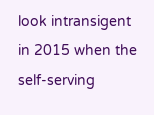look intransigent in 2015 when the self-serving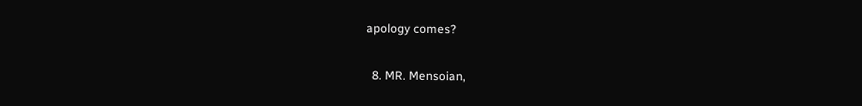apology comes?

  8. MR. Mensoian,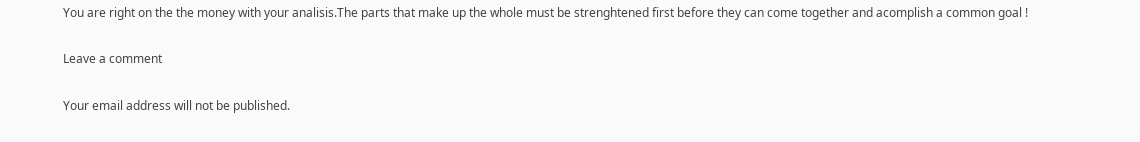You are right on the the money with your analisis.The parts that make up the whole must be strenghtened first before they can come together and acomplish a common goal !

Leave a comment

Your email address will not be published.